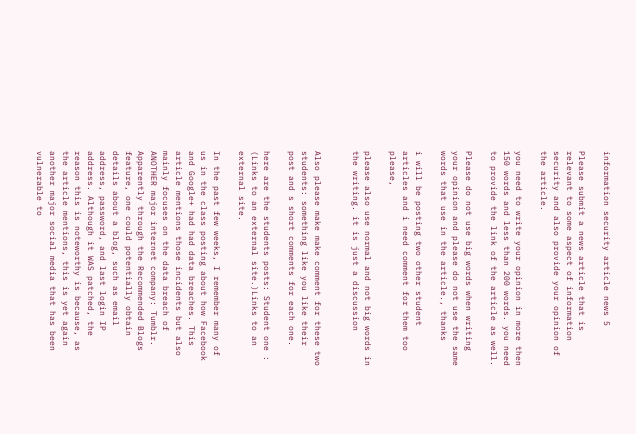information security article news 5

Please submit a news article that is relevant to some aspect of information security and also provide your opinion of the article.

you need to write your opinion in more then 150 words and less than 200 words. you need to provide the link of the article as well.

Please do not use big words when writing your opinion and please do not use the same words that use in the article., thanks

i will be posting two other student articles and i need comment for them too please,

please also use normal and not big words in the writing. it is just a discussion


Also please make make comment for these two students: something like you like their post and s short comments for each one.

here are the students posts: Student one : (Links to an external site.)Links to an external site.

In the past few weeks, I remember many of us in the class posting about how Facebook and Google+ had had data breaches. This article mentions those incidents but also mainly focuses on the data breach of ANOTHER major internet company: Tumblr. Apparently through the Recommended Blogs feature, one could potentially obtain details about a blog, such as email address, password, and last login IP address. Although it WAS patched, the reason this is noteworthy is because, as the article mentions, this is yet again another major social media that has been vulnerable to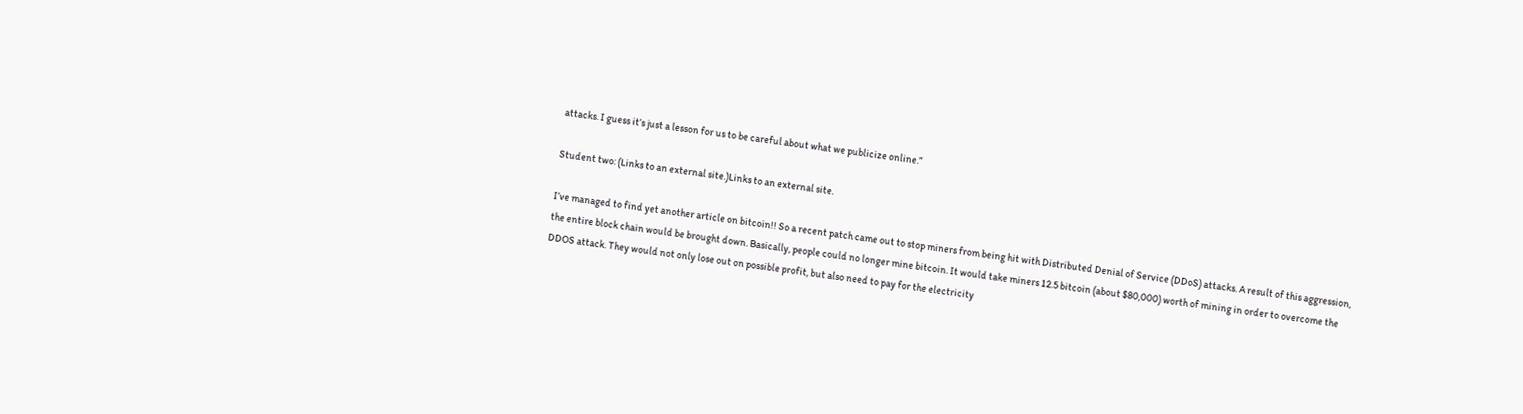attacks. I guess it’s just a lesson for us to be careful about what we publicize online.”

Student two: (Links to an external site.)Links to an external site.

I’ve managed to find yet another article on bitcoin!! So a recent patch came out to stop miners from being hit with Distributed Denial of Service (DDoS) attacks. A result of this aggression, the entire block chain would be brought down. Basically, people could no longer mine bitcoin. It would take miners 12.5 bitcoin (about $80,000) worth of mining in order to overcome the DDOS attack. They would not only lose out on possible profit, but also need to pay for the electricity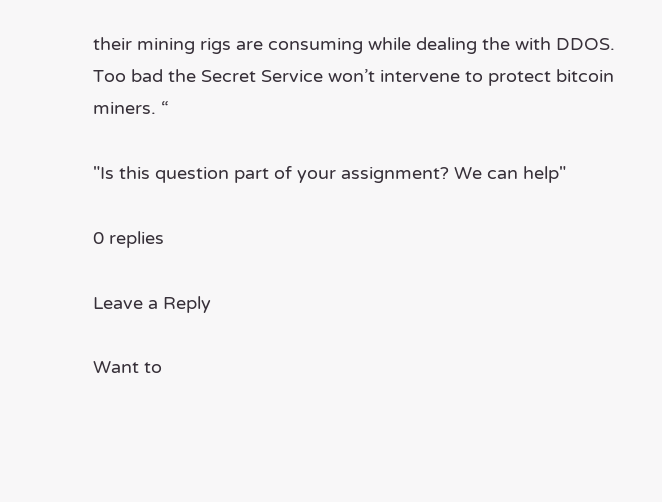their mining rigs are consuming while dealing the with DDOS. Too bad the Secret Service won’t intervene to protect bitcoin miners. “

"Is this question part of your assignment? We can help"

0 replies

Leave a Reply

Want to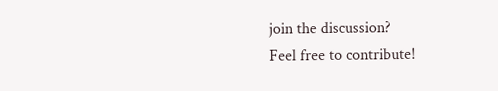join the discussion?
Feel free to contribute!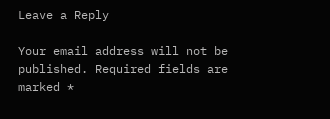Leave a Reply

Your email address will not be published. Required fields are marked *